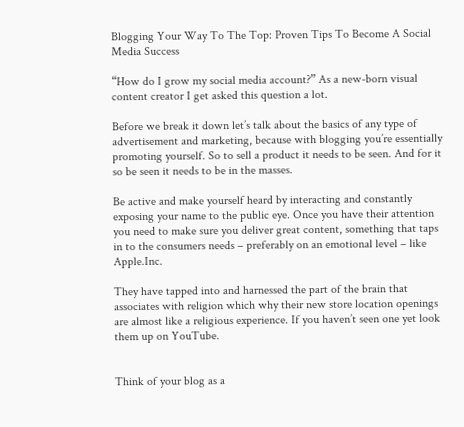Blogging Your Way To The Top: Proven Tips To Become A Social Media Success

“How do I grow my social media account?” As a new-born visual content creator I get asked this question a lot.

Before we break it down let’s talk about the basics of any type of advertisement and marketing, because with blogging you’re essentially promoting yourself. So to sell a product it needs to be seen. And for it so be seen it needs to be in the masses.

Be active and make yourself heard by interacting and constantly exposing your name to the public eye. Once you have their attention you need to make sure you deliver great content, something that taps in to the consumers needs – preferably on an emotional level – like Apple.Inc.

They have tapped into and harnessed the part of the brain that associates with religion which why their new store location openings are almost like a religious experience. If you haven’t seen one yet look them up on YouTube.


Think of your blog as a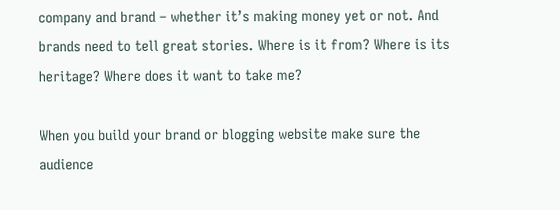company and brand – whether it’s making money yet or not. And brands need to tell great stories. Where is it from? Where is its heritage? Where does it want to take me?

When you build your brand or blogging website make sure the audience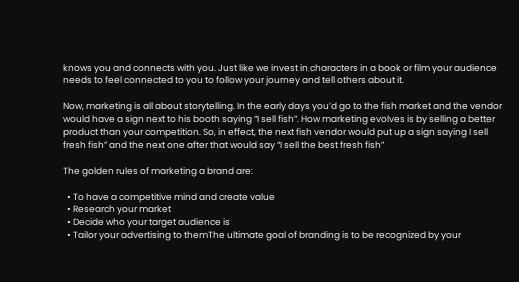knows you and connects with you. Just like we invest in characters in a book or film your audience needs to feel connected to you to follow your journey and tell others about it.

Now, marketing is all about storytelling. In the early days you’d go to the fish market and the vendor would have a sign next to his booth saying “I sell fish”. How marketing evolves is by selling a better product than your competition. So, in effect, the next fish vendor would put up a sign saying I sell fresh fish” and the next one after that would say “I sell the best fresh fish”

The golden rules of marketing a brand are:

  • To have a competitive mind and create value
  • Research your market
  • Decide who your target audience is
  • Tailor your advertising to themThe ultimate goal of branding is to be recognized by your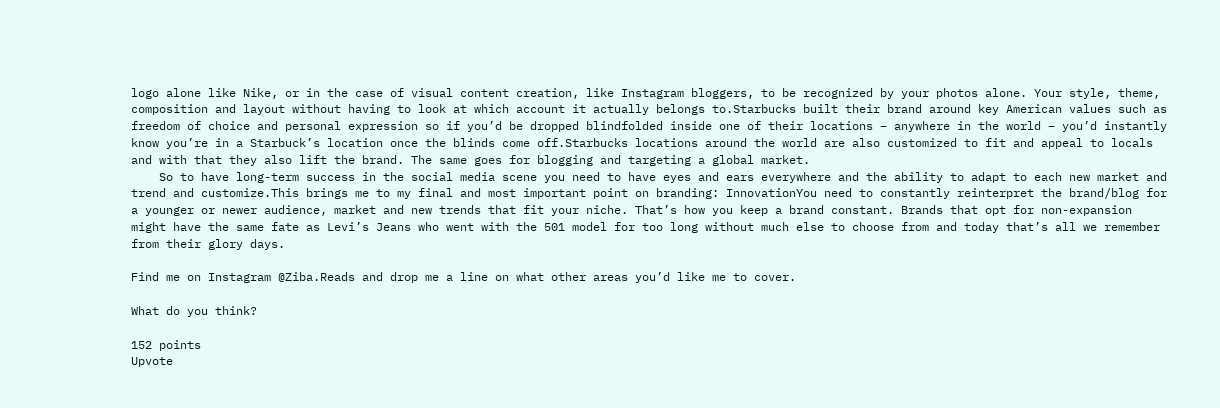logo alone like Nike, or in the case of visual content creation, like Instagram bloggers, to be recognized by your photos alone. Your style, theme, composition and layout without having to look at which account it actually belongs to.Starbucks built their brand around key American values such as freedom of choice and personal expression so if you’d be dropped blindfolded inside one of their locations – anywhere in the world – you’d instantly know you’re in a Starbuck’s location once the blinds come off.Starbucks locations around the world are also customized to fit and appeal to locals and with that they also lift the brand. The same goes for blogging and targeting a global market.
    So to have long-term success in the social media scene you need to have eyes and ears everywhere and the ability to adapt to each new market and trend and customize.This brings me to my final and most important point on branding: InnovationYou need to constantly reinterpret the brand/blog for a younger or newer audience, market and new trends that fit your niche. That’s how you keep a brand constant. Brands that opt for non-expansion might have the same fate as Levi’s Jeans who went with the 501 model for too long without much else to choose from and today that’s all we remember from their glory days.

Find me on Instagram @Ziba.Reads and drop me a line on what other areas you’d like me to cover.

What do you think?

152 points
Upvote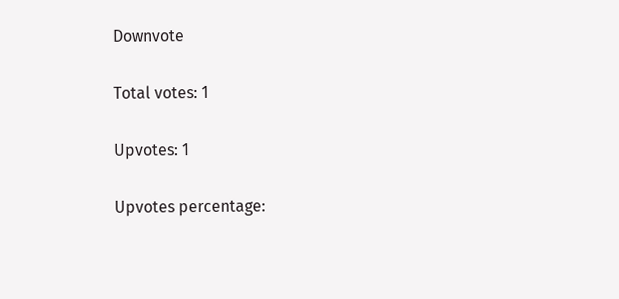Downvote

Total votes: 1

Upvotes: 1

Upvotes percentage: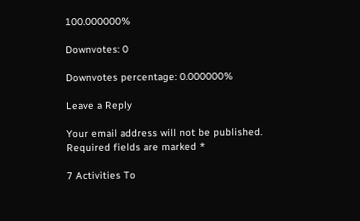100.000000%

Downvotes: 0

Downvotes percentage: 0.000000%

Leave a Reply

Your email address will not be published. Required fields are marked *

7 Activities To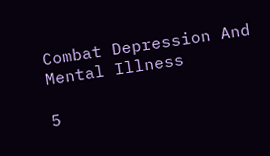Combat Depression And Mental Illness

5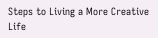Steps to Living a More Creative Life